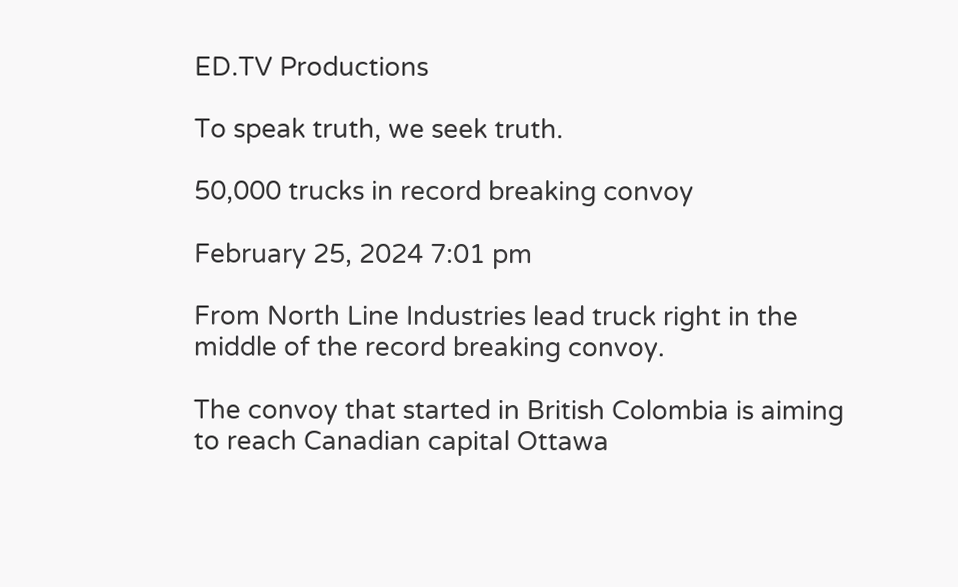ED.TV Productions

To speak truth, we seek truth.

50,000 trucks in record breaking convoy

February 25, 2024 7:01 pm

From North Line Industries lead truck right in the middle of the record breaking convoy.

The convoy that started in British Colombia is aiming to reach Canadian capital Ottawa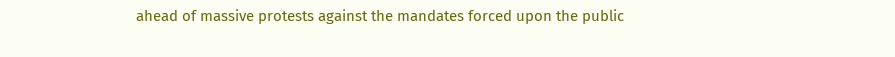ahead of massive protests against the mandates forced upon the public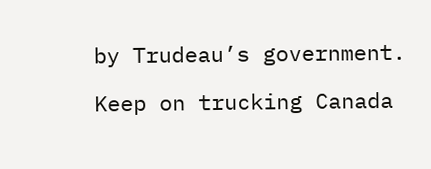by Trudeau’s government.

Keep on trucking Canada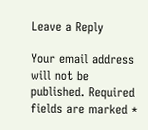Leave a Reply

Your email address will not be published. Required fields are marked *